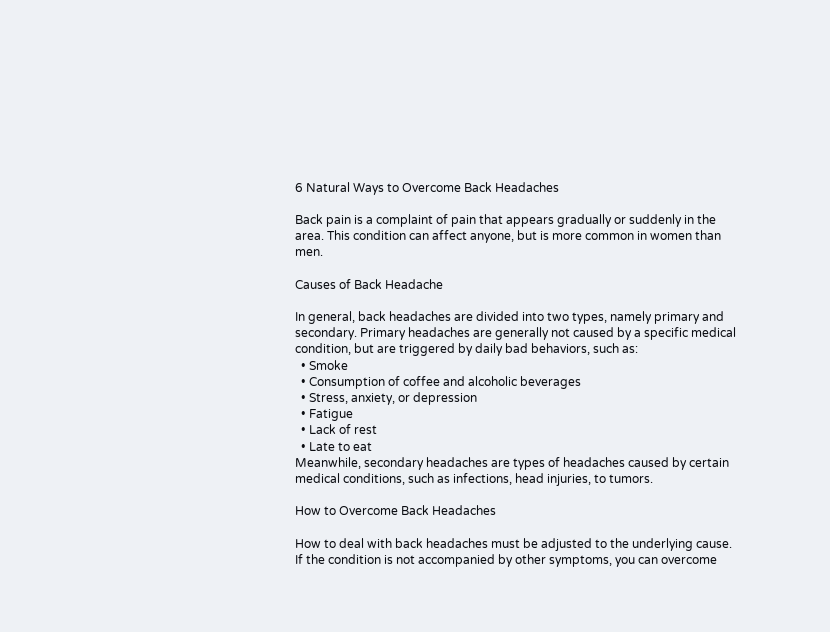6 Natural Ways to Overcome Back Headaches

Back pain is a complaint of pain that appears gradually or suddenly in the area. This condition can affect anyone, but is more common in women than men.

Causes of Back Headache

In general, back headaches are divided into two types, namely primary and secondary. Primary headaches are generally not caused by a specific medical condition, but are triggered by daily bad behaviors, such as:
  • Smoke
  • Consumption of coffee and alcoholic beverages
  • Stress, anxiety, or depression
  • Fatigue
  • Lack of rest
  • Late to eat
Meanwhile, secondary headaches are types of headaches caused by certain medical conditions, such as infections, head injuries, to tumors.

How to Overcome Back Headaches

How to deal with back headaches must be adjusted to the underlying cause. If the condition is not accompanied by other symptoms, you can overcome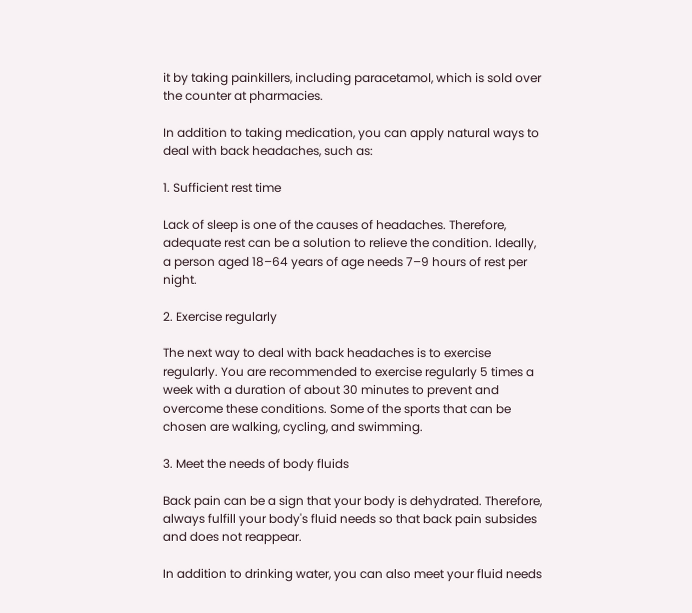it by taking painkillers, including paracetamol, which is sold over the counter at pharmacies.

In addition to taking medication, you can apply natural ways to deal with back headaches, such as:

1. Sufficient rest time

Lack of sleep is one of the causes of headaches. Therefore, adequate rest can be a solution to relieve the condition. Ideally, a person aged 18–64 years of age needs 7–9 hours of rest per night.

2. Exercise regularly

The next way to deal with back headaches is to exercise regularly. You are recommended to exercise regularly 5 times a week with a duration of about 30 minutes to prevent and overcome these conditions. Some of the sports that can be chosen are walking, cycling, and swimming.

3. Meet the needs of body fluids

Back pain can be a sign that your body is dehydrated. Therefore, always fulfill your body's fluid needs so that back pain subsides and does not reappear.

In addition to drinking water, you can also meet your fluid needs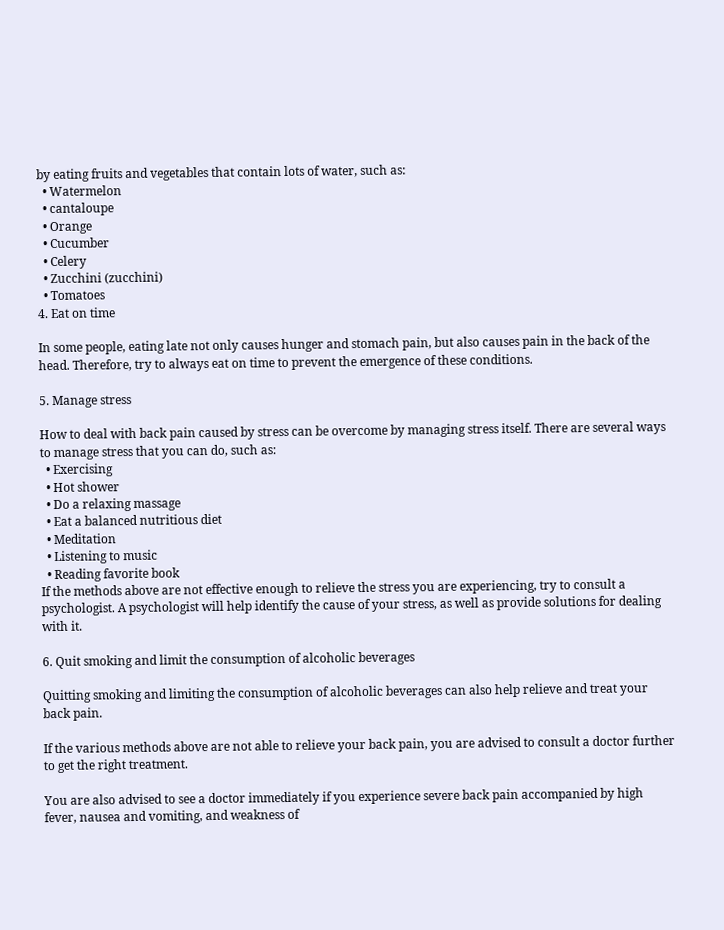by eating fruits and vegetables that contain lots of water, such as:
  • Watermelon
  • cantaloupe
  • Orange
  • Cucumber
  • Celery
  • Zucchini (zucchini)
  • Tomatoes
4. Eat on time

In some people, eating late not only causes hunger and stomach pain, but also causes pain in the back of the head. Therefore, try to always eat on time to prevent the emergence of these conditions.

5. Manage stress

How to deal with back pain caused by stress can be overcome by managing stress itself. There are several ways to manage stress that you can do, such as:
  • Exercising
  • Hot shower
  • Do a relaxing massage
  • Eat a balanced nutritious diet
  • Meditation
  • Listening to music
  • Reading favorite book
If the methods above are not effective enough to relieve the stress you are experiencing, try to consult a psychologist. A psychologist will help identify the cause of your stress, as well as provide solutions for dealing with it.

6. Quit smoking and limit the consumption of alcoholic beverages

Quitting smoking and limiting the consumption of alcoholic beverages can also help relieve and treat your back pain.

If the various methods above are not able to relieve your back pain, you are advised to consult a doctor further to get the right treatment.

You are also advised to see a doctor immediately if you experience severe back pain accompanied by high fever, nausea and vomiting, and weakness of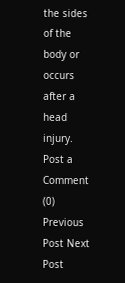the sides of the body or occurs after a head injury.
Post a Comment (0)
Previous Post Next Post